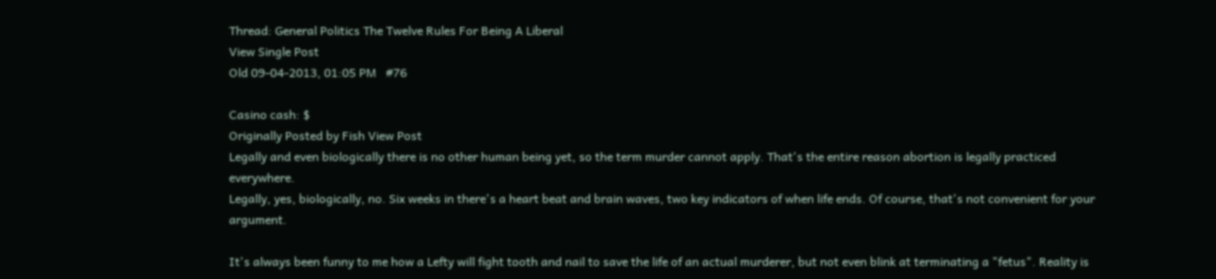Thread: General Politics The Twelve Rules For Being A Liberal
View Single Post
Old 09-04-2013, 01:05 PM   #76

Casino cash: $
Originally Posted by Fish View Post
Legally and even biologically there is no other human being yet, so the term murder cannot apply. That's the entire reason abortion is legally practiced everywhere.
Legally, yes, biologically, no. Six weeks in there's a heart beat and brain waves, two key indicators of when life ends. Of course, that's not convenient for your argument.

It's always been funny to me how a Lefty will fight tooth and nail to save the life of an actual murderer, but not even blink at terminating a "fetus". Reality is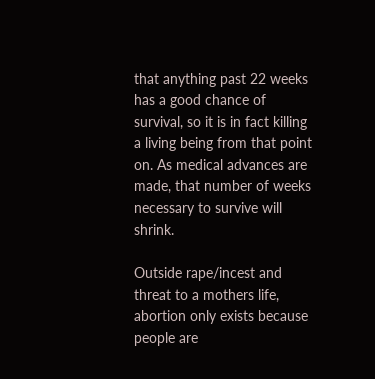that anything past 22 weeks has a good chance of survival, so it is in fact killing a living being from that point on. As medical advances are made, that number of weeks necessary to survive will shrink.

Outside rape/incest and threat to a mothers life, abortion only exists because people are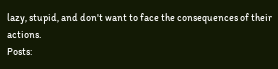lazy, stupid, and don't want to face the consequences of their actions.
Posts: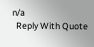n/a
  Reply With Quote